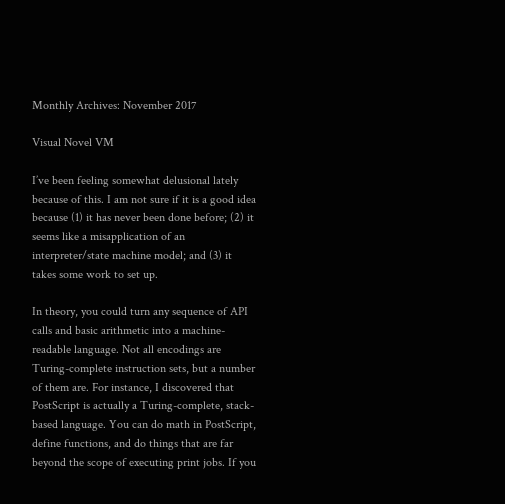Monthly Archives: November 2017

Visual Novel VM

I’ve been feeling somewhat delusional lately because of this. I am not sure if it is a good idea because (1) it has never been done before; (2) it seems like a misapplication of an interpreter/state machine model; and (3) it takes some work to set up.

In theory, you could turn any sequence of API calls and basic arithmetic into a machine-readable language. Not all encodings are Turing-complete instruction sets, but a number of them are. For instance, I discovered that PostScript is actually a Turing-complete, stack-based language. You can do math in PostScript, define functions, and do things that are far beyond the scope of executing print jobs. If you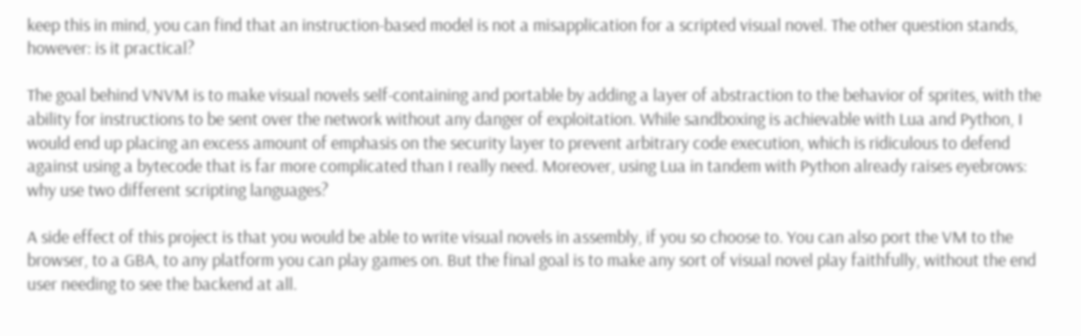keep this in mind, you can find that an instruction-based model is not a misapplication for a scripted visual novel. The other question stands, however: is it practical?

The goal behind VNVM is to make visual novels self-containing and portable by adding a layer of abstraction to the behavior of sprites, with the ability for instructions to be sent over the network without any danger of exploitation. While sandboxing is achievable with Lua and Python, I would end up placing an excess amount of emphasis on the security layer to prevent arbitrary code execution, which is ridiculous to defend against using a bytecode that is far more complicated than I really need. Moreover, using Lua in tandem with Python already raises eyebrows: why use two different scripting languages?

A side effect of this project is that you would be able to write visual novels in assembly, if you so choose to. You can also port the VM to the browser, to a GBA, to any platform you can play games on. But the final goal is to make any sort of visual novel play faithfully, without the end user needing to see the backend at all.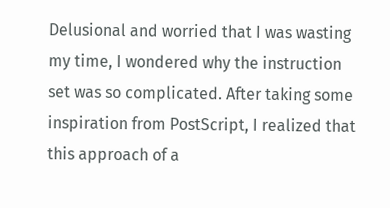Delusional and worried that I was wasting my time, I wondered why the instruction set was so complicated. After taking some inspiration from PostScript, I realized that this approach of a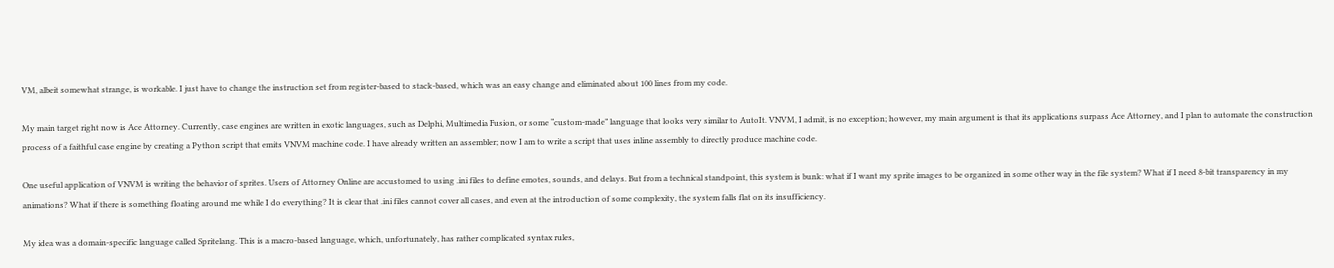VM, albeit somewhat strange, is workable. I just have to change the instruction set from register-based to stack-based, which was an easy change and eliminated about 100 lines from my code.

My main target right now is Ace Attorney. Currently, case engines are written in exotic languages, such as Delphi, Multimedia Fusion, or some “custom-made” language that looks very similar to AutoIt. VNVM, I admit, is no exception; however, my main argument is that its applications surpass Ace Attorney, and I plan to automate the construction process of a faithful case engine by creating a Python script that emits VNVM machine code. I have already written an assembler; now I am to write a script that uses inline assembly to directly produce machine code.

One useful application of VNVM is writing the behavior of sprites. Users of Attorney Online are accustomed to using .ini files to define emotes, sounds, and delays. But from a technical standpoint, this system is bunk: what if I want my sprite images to be organized in some other way in the file system? What if I need 8-bit transparency in my animations? What if there is something floating around me while I do everything? It is clear that .ini files cannot cover all cases, and even at the introduction of some complexity, the system falls flat on its insufficiency.

My idea was a domain-specific language called Spritelang. This is a macro-based language, which, unfortunately, has rather complicated syntax rules,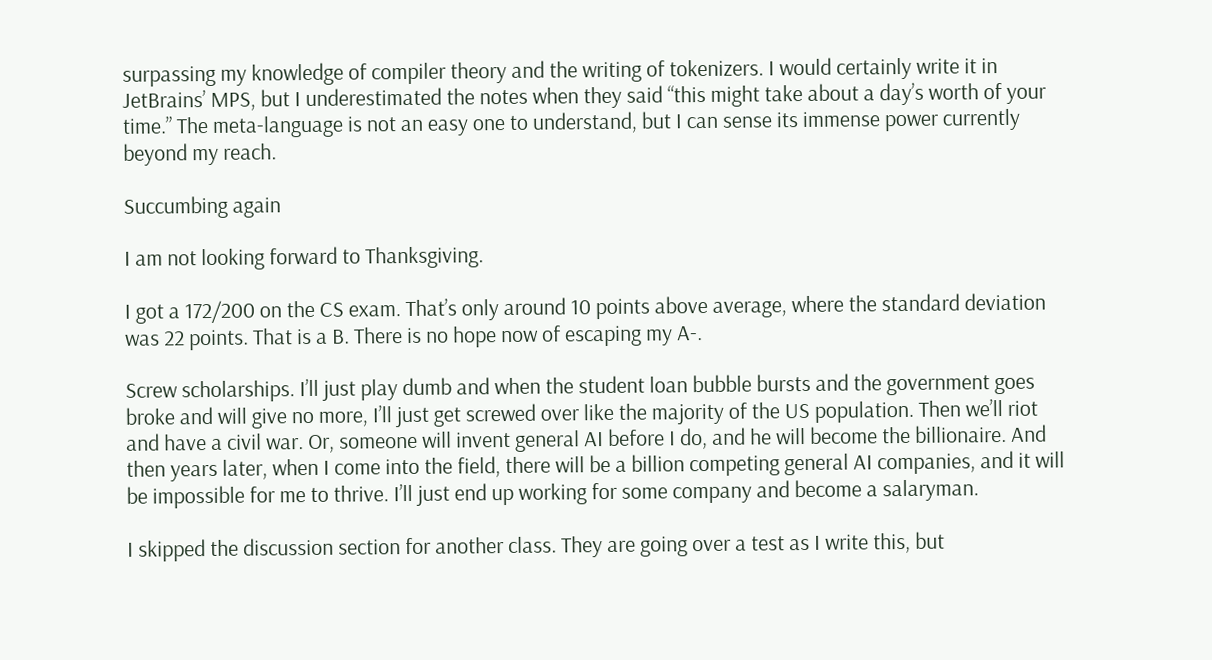surpassing my knowledge of compiler theory and the writing of tokenizers. I would certainly write it in JetBrains’ MPS, but I underestimated the notes when they said “this might take about a day’s worth of your time.” The meta-language is not an easy one to understand, but I can sense its immense power currently beyond my reach.

Succumbing again

I am not looking forward to Thanksgiving.

I got a 172/200 on the CS exam. That’s only around 10 points above average, where the standard deviation was 22 points. That is a B. There is no hope now of escaping my A-.

Screw scholarships. I’ll just play dumb and when the student loan bubble bursts and the government goes broke and will give no more, I’ll just get screwed over like the majority of the US population. Then we’ll riot and have a civil war. Or, someone will invent general AI before I do, and he will become the billionaire. And then years later, when I come into the field, there will be a billion competing general AI companies, and it will be impossible for me to thrive. I’ll just end up working for some company and become a salaryman.

I skipped the discussion section for another class. They are going over a test as I write this, but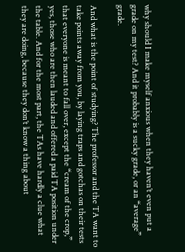why should I make myself anxious when they haven’t even put a grade on my test? And it probably is a sucky grade, or an “average” grade.

And what is the point of studying? The professor and the TA want to take points away from you, by laying traps and gotchas on their tests that everyone is meant to fall over, except the “cream of the crop,” yes, those who are then lauded and offered a paid TA position under the table. And for the most part, the TAs have hardly a clue what they are doing, because they don’t know a thing about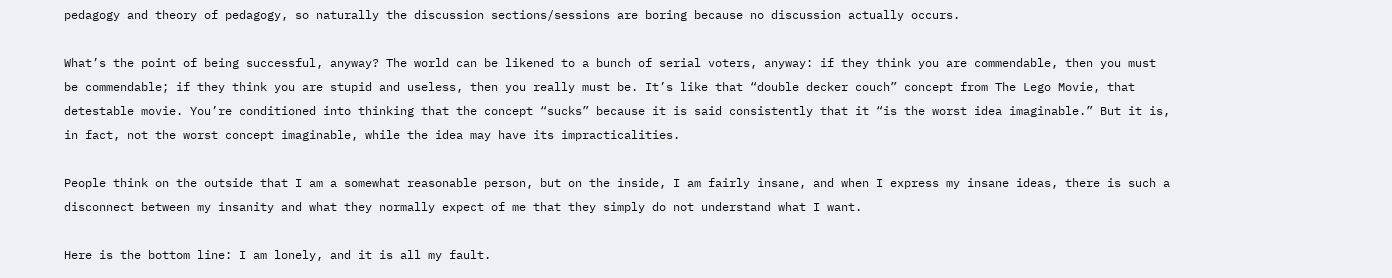pedagogy and theory of pedagogy, so naturally the discussion sections/sessions are boring because no discussion actually occurs.

What’s the point of being successful, anyway? The world can be likened to a bunch of serial voters, anyway: if they think you are commendable, then you must be commendable; if they think you are stupid and useless, then you really must be. It’s like that “double decker couch” concept from The Lego Movie, that detestable movie. You’re conditioned into thinking that the concept “sucks” because it is said consistently that it “is the worst idea imaginable.” But it is, in fact, not the worst concept imaginable, while the idea may have its impracticalities.

People think on the outside that I am a somewhat reasonable person, but on the inside, I am fairly insane, and when I express my insane ideas, there is such a disconnect between my insanity and what they normally expect of me that they simply do not understand what I want.

Here is the bottom line: I am lonely, and it is all my fault.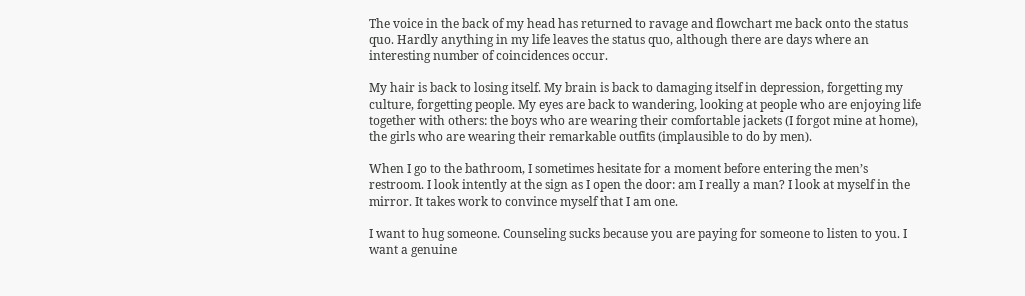The voice in the back of my head has returned to ravage and flowchart me back onto the status quo. Hardly anything in my life leaves the status quo, although there are days where an interesting number of coincidences occur.

My hair is back to losing itself. My brain is back to damaging itself in depression, forgetting my culture, forgetting people. My eyes are back to wandering, looking at people who are enjoying life together with others: the boys who are wearing their comfortable jackets (I forgot mine at home), the girls who are wearing their remarkable outfits (implausible to do by men).

When I go to the bathroom, I sometimes hesitate for a moment before entering the men’s restroom. I look intently at the sign as I open the door: am I really a man? I look at myself in the mirror. It takes work to convince myself that I am one.

I want to hug someone. Counseling sucks because you are paying for someone to listen to you. I want a genuine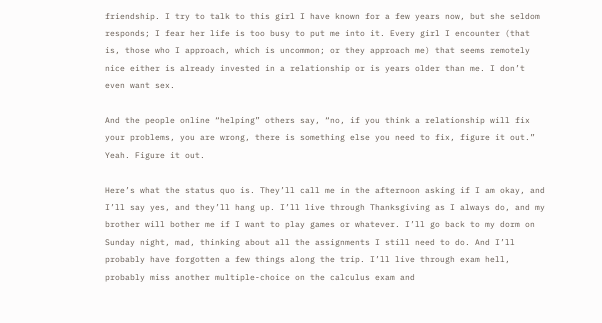friendship. I try to talk to this girl I have known for a few years now, but she seldom responds; I fear her life is too busy to put me into it. Every girl I encounter (that is, those who I approach, which is uncommon; or they approach me) that seems remotely nice either is already invested in a relationship or is years older than me. I don’t even want sex.

And the people online “helping” others say, “no, if you think a relationship will fix your problems, you are wrong, there is something else you need to fix, figure it out.” Yeah. Figure it out.

Here’s what the status quo is. They’ll call me in the afternoon asking if I am okay, and I’ll say yes, and they’ll hang up. I’ll live through Thanksgiving as I always do, and my brother will bother me if I want to play games or whatever. I’ll go back to my dorm on Sunday night, mad, thinking about all the assignments I still need to do. And I’ll probably have forgotten a few things along the trip. I’ll live through exam hell, probably miss another multiple-choice on the calculus exam and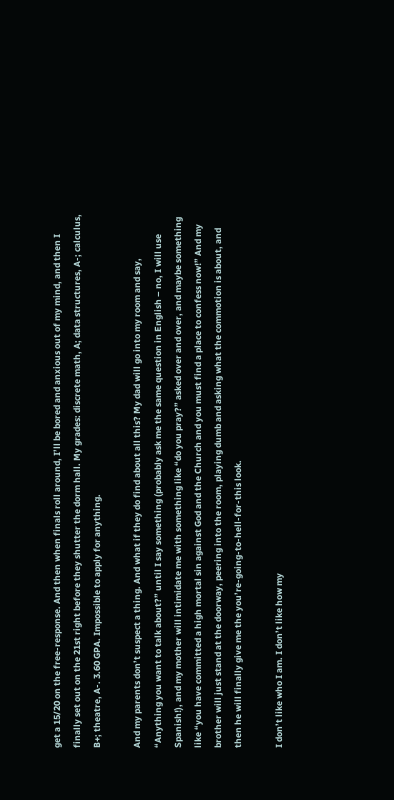get a 15/20 on the free-response. And then when finals roll around, I’ll be bored and anxious out of my mind, and then I finally set out on the 21st right before they shutter the dorm hall. My grades: discrete math, A; data structures, A-; calculus, B+; theatre, A-. 3.60 GPA. Impossible to apply for anything.

And my parents don’t suspect a thing. And what if they do find about all this? My dad will go into my room and say, “Anything you want to talk about?” until I say something (probably ask me the same question in English – no, I will use Spanish!), and my mother will intimidate me with something like “do you pray?” asked over and over, and maybe something like “you have committed a high mortal sin against God and the Church and you must find a place to confess now!” And my brother will just stand at the doorway, peering into the room, playing dumb and asking what the commotion is about, and then he will finally give me the you’re-going-to-hell-for-this look.

I don’t like who I am. I don’t like how my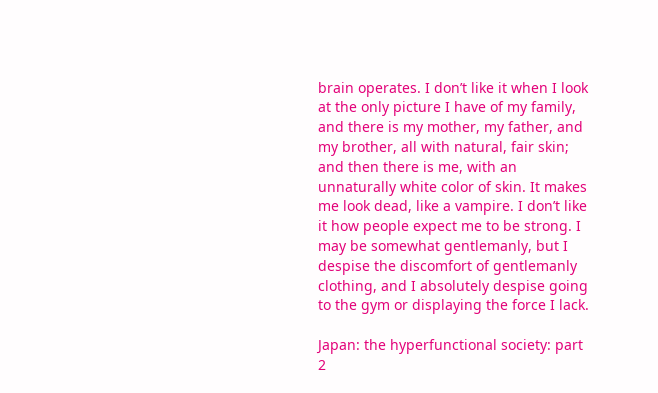brain operates. I don’t like it when I look at the only picture I have of my family, and there is my mother, my father, and my brother, all with natural, fair skin; and then there is me, with an unnaturally white color of skin. It makes me look dead, like a vampire. I don’t like it how people expect me to be strong. I may be somewhat gentlemanly, but I despise the discomfort of gentlemanly clothing, and I absolutely despise going to the gym or displaying the force I lack.

Japan: the hyperfunctional society: part 2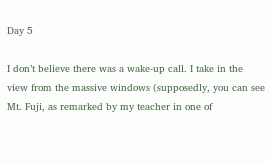Day 5

I don’t believe there was a wake-up call. I take in the view from the massive windows (supposedly, you can see Mt. Fuji, as remarked by my teacher in one of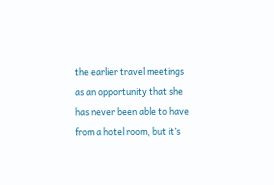the earlier travel meetings as an opportunity that she has never been able to have from a hotel room, but it’s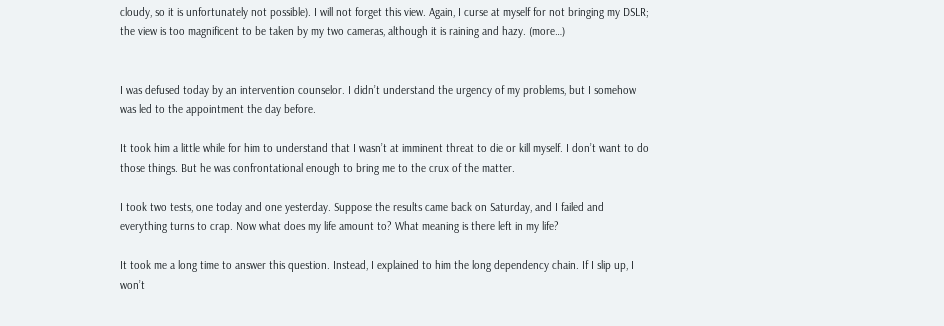cloudy, so it is unfortunately not possible). I will not forget this view. Again, I curse at myself for not bringing my DSLR; the view is too magnificent to be taken by my two cameras, although it is raining and hazy. (more…)


I was defused today by an intervention counselor. I didn’t understand the urgency of my problems, but I somehow was led to the appointment the day before.

It took him a little while for him to understand that I wasn’t at imminent threat to die or kill myself. I don’t want to do those things. But he was confrontational enough to bring me to the crux of the matter.

I took two tests, one today and one yesterday. Suppose the results came back on Saturday, and I failed and everything turns to crap. Now what does my life amount to? What meaning is there left in my life?

It took me a long time to answer this question. Instead, I explained to him the long dependency chain. If I slip up, I won’t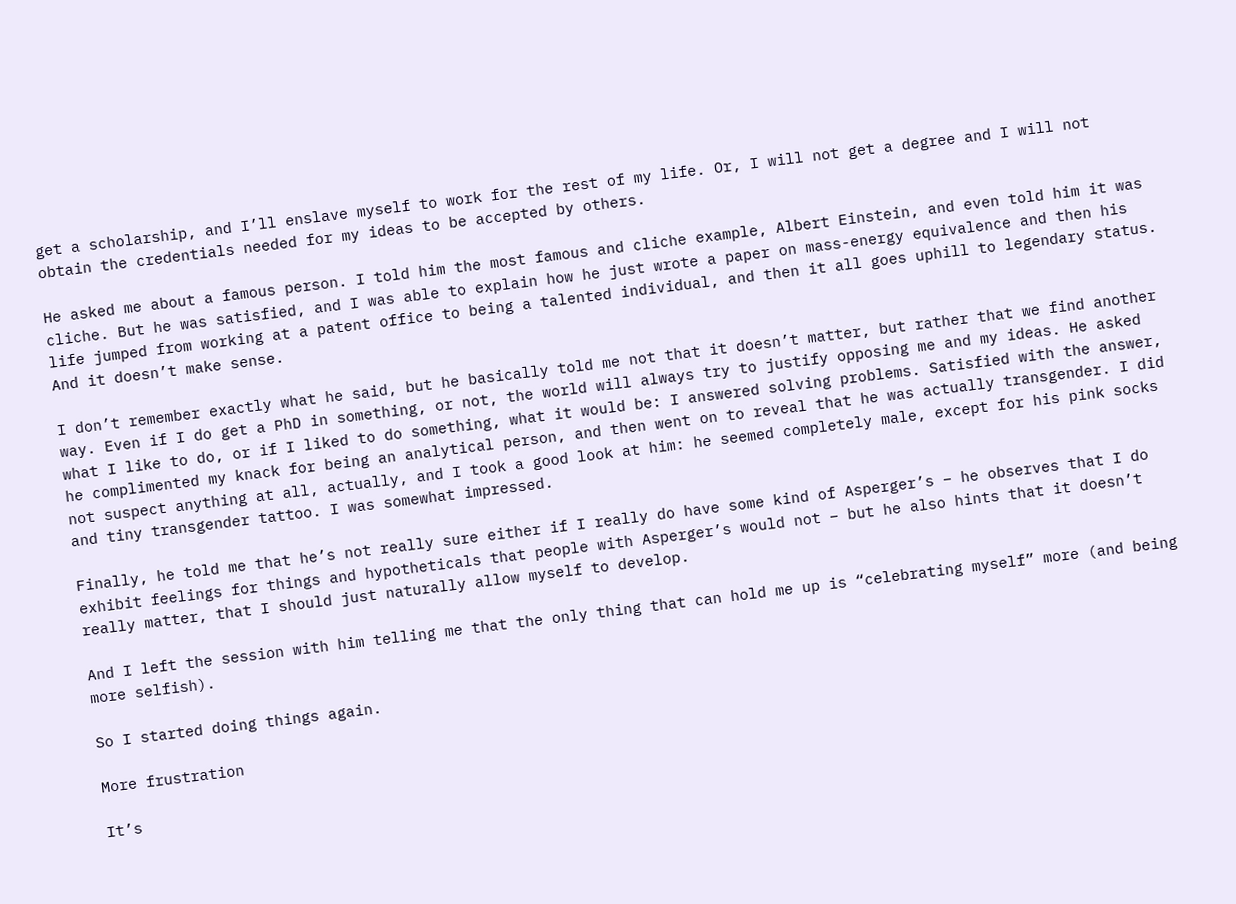get a scholarship, and I’ll enslave myself to work for the rest of my life. Or, I will not get a degree and I will not obtain the credentials needed for my ideas to be accepted by others.

He asked me about a famous person. I told him the most famous and cliche example, Albert Einstein, and even told him it was cliche. But he was satisfied, and I was able to explain how he just wrote a paper on mass-energy equivalence and then his life jumped from working at a patent office to being a talented individual, and then it all goes uphill to legendary status. And it doesn’t make sense.

I don’t remember exactly what he said, but he basically told me not that it doesn’t matter, but rather that we find another way. Even if I do get a PhD in something, or not, the world will always try to justify opposing me and my ideas. He asked what I like to do, or if I liked to do something, what it would be: I answered solving problems. Satisfied with the answer, he complimented my knack for being an analytical person, and then went on to reveal that he was actually transgender. I did not suspect anything at all, actually, and I took a good look at him: he seemed completely male, except for his pink socks and tiny transgender tattoo. I was somewhat impressed.

Finally, he told me that he’s not really sure either if I really do have some kind of Asperger’s – he observes that I do exhibit feelings for things and hypotheticals that people with Asperger’s would not – but he also hints that it doesn’t really matter, that I should just naturally allow myself to develop.

And I left the session with him telling me that the only thing that can hold me up is “celebrating myself” more (and being more selfish).

So I started doing things again.

More frustration

It’s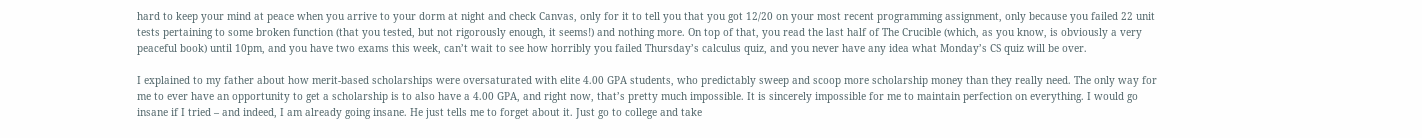hard to keep your mind at peace when you arrive to your dorm at night and check Canvas, only for it to tell you that you got 12/20 on your most recent programming assignment, only because you failed 22 unit tests pertaining to some broken function (that you tested, but not rigorously enough, it seems!) and nothing more. On top of that, you read the last half of The Crucible (which, as you know, is obviously a very peaceful book) until 10pm, and you have two exams this week, can’t wait to see how horribly you failed Thursday’s calculus quiz, and you never have any idea what Monday’s CS quiz will be over.

I explained to my father about how merit-based scholarships were oversaturated with elite 4.00 GPA students, who predictably sweep and scoop more scholarship money than they really need. The only way for me to ever have an opportunity to get a scholarship is to also have a 4.00 GPA, and right now, that’s pretty much impossible. It is sincerely impossible for me to maintain perfection on everything. I would go insane if I tried – and indeed, I am already going insane. He just tells me to forget about it. Just go to college and take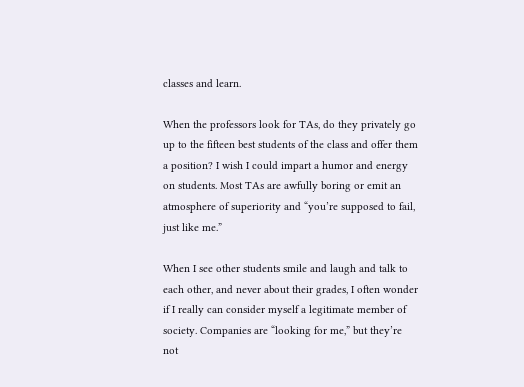classes and learn.

When the professors look for TAs, do they privately go up to the fifteen best students of the class and offer them a position? I wish I could impart a humor and energy on students. Most TAs are awfully boring or emit an atmosphere of superiority and “you’re supposed to fail, just like me.”

When I see other students smile and laugh and talk to each other, and never about their grades, I often wonder if I really can consider myself a legitimate member of society. Companies are “looking for me,” but they’re not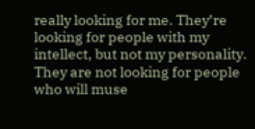really looking for me. They’re looking for people with my intellect, but not my personality. They are not looking for people who will muse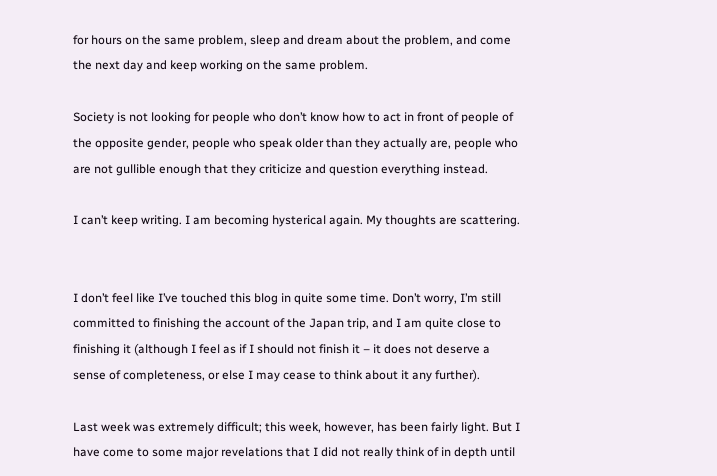for hours on the same problem, sleep and dream about the problem, and come the next day and keep working on the same problem.

Society is not looking for people who don’t know how to act in front of people of the opposite gender, people who speak older than they actually are, people who are not gullible enough that they criticize and question everything instead.

I can’t keep writing. I am becoming hysterical again. My thoughts are scattering.


I don’t feel like I’ve touched this blog in quite some time. Don’t worry, I’m still committed to finishing the account of the Japan trip, and I am quite close to finishing it (although I feel as if I should not finish it – it does not deserve a sense of completeness, or else I may cease to think about it any further).

Last week was extremely difficult; this week, however, has been fairly light. But I have come to some major revelations that I did not really think of in depth until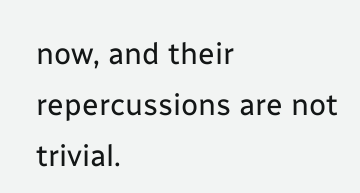now, and their repercussions are not trivial.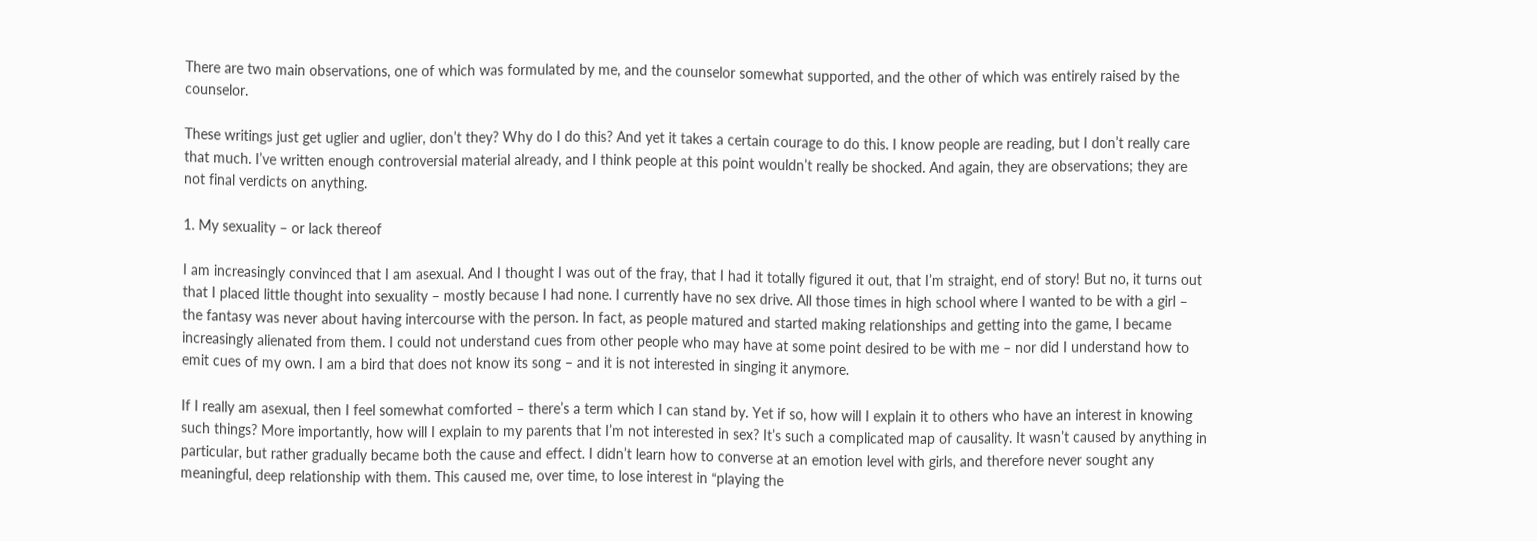There are two main observations, one of which was formulated by me, and the counselor somewhat supported, and the other of which was entirely raised by the counselor.

These writings just get uglier and uglier, don’t they? Why do I do this? And yet it takes a certain courage to do this. I know people are reading, but I don’t really care that much. I’ve written enough controversial material already, and I think people at this point wouldn’t really be shocked. And again, they are observations; they are not final verdicts on anything.

1. My sexuality – or lack thereof

I am increasingly convinced that I am asexual. And I thought I was out of the fray, that I had it totally figured it out, that I’m straight, end of story! But no, it turns out that I placed little thought into sexuality – mostly because I had none. I currently have no sex drive. All those times in high school where I wanted to be with a girl – the fantasy was never about having intercourse with the person. In fact, as people matured and started making relationships and getting into the game, I became increasingly alienated from them. I could not understand cues from other people who may have at some point desired to be with me – nor did I understand how to emit cues of my own. I am a bird that does not know its song – and it is not interested in singing it anymore.

If I really am asexual, then I feel somewhat comforted – there’s a term which I can stand by. Yet if so, how will I explain it to others who have an interest in knowing such things? More importantly, how will I explain to my parents that I’m not interested in sex? It’s such a complicated map of causality. It wasn’t caused by anything in particular, but rather gradually became both the cause and effect. I didn’t learn how to converse at an emotion level with girls, and therefore never sought any meaningful, deep relationship with them. This caused me, over time, to lose interest in “playing the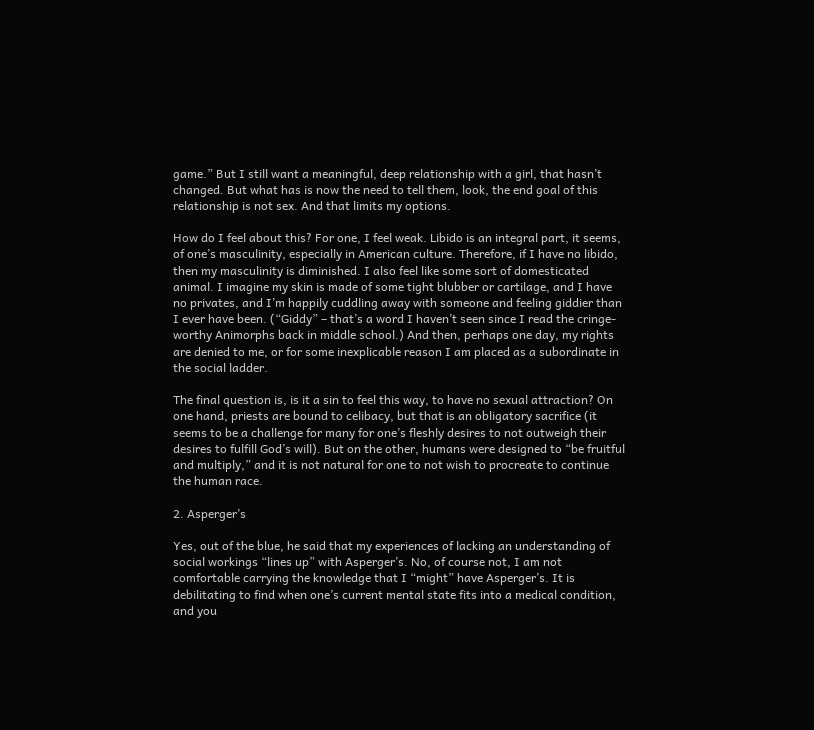game.” But I still want a meaningful, deep relationship with a girl, that hasn’t changed. But what has is now the need to tell them, look, the end goal of this relationship is not sex. And that limits my options.

How do I feel about this? For one, I feel weak. Libido is an integral part, it seems, of one’s masculinity, especially in American culture. Therefore, if I have no libido, then my masculinity is diminished. I also feel like some sort of domesticated animal. I imagine my skin is made of some tight blubber or cartilage, and I have no privates, and I’m happily cuddling away with someone and feeling giddier than I ever have been. (“Giddy” – that’s a word I haven’t seen since I read the cringe-worthy Animorphs back in middle school.) And then, perhaps one day, my rights are denied to me, or for some inexplicable reason I am placed as a subordinate in the social ladder.

The final question is, is it a sin to feel this way, to have no sexual attraction? On one hand, priests are bound to celibacy, but that is an obligatory sacrifice (it seems to be a challenge for many for one’s fleshly desires to not outweigh their desires to fulfill God’s will). But on the other, humans were designed to “be fruitful and multiply,” and it is not natural for one to not wish to procreate to continue the human race.

2. Asperger’s

Yes, out of the blue, he said that my experiences of lacking an understanding of social workings “lines up” with Asperger’s. No, of course not, I am not comfortable carrying the knowledge that I “might” have Asperger’s. It is debilitating to find when one’s current mental state fits into a medical condition, and you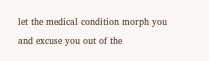let the medical condition morph you and excuse you out of the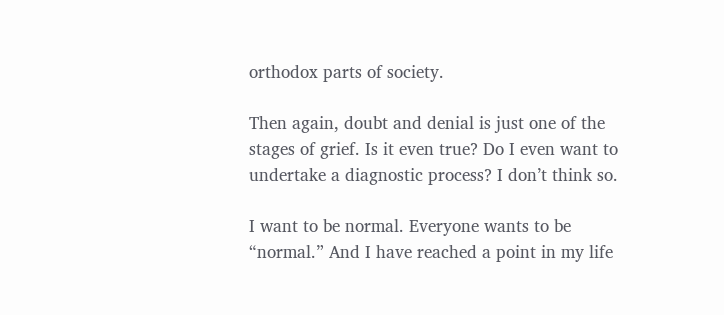orthodox parts of society.

Then again, doubt and denial is just one of the stages of grief. Is it even true? Do I even want to undertake a diagnostic process? I don’t think so.

I want to be normal. Everyone wants to be “normal.” And I have reached a point in my life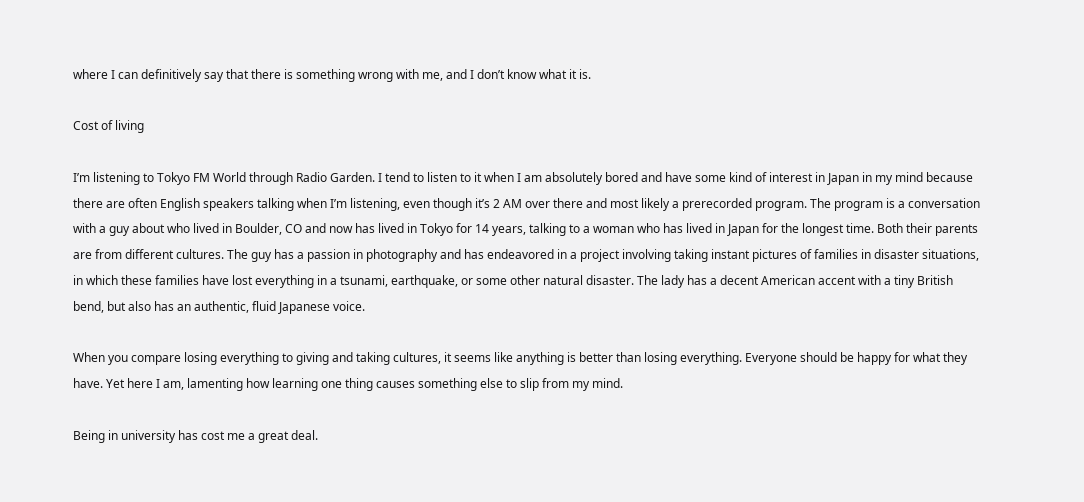where I can definitively say that there is something wrong with me, and I don’t know what it is.

Cost of living

I’m listening to Tokyo FM World through Radio Garden. I tend to listen to it when I am absolutely bored and have some kind of interest in Japan in my mind because there are often English speakers talking when I’m listening, even though it’s 2 AM over there and most likely a prerecorded program. The program is a conversation with a guy about who lived in Boulder, CO and now has lived in Tokyo for 14 years, talking to a woman who has lived in Japan for the longest time. Both their parents are from different cultures. The guy has a passion in photography and has endeavored in a project involving taking instant pictures of families in disaster situations, in which these families have lost everything in a tsunami, earthquake, or some other natural disaster. The lady has a decent American accent with a tiny British bend, but also has an authentic, fluid Japanese voice.

When you compare losing everything to giving and taking cultures, it seems like anything is better than losing everything. Everyone should be happy for what they have. Yet here I am, lamenting how learning one thing causes something else to slip from my mind.

Being in university has cost me a great deal.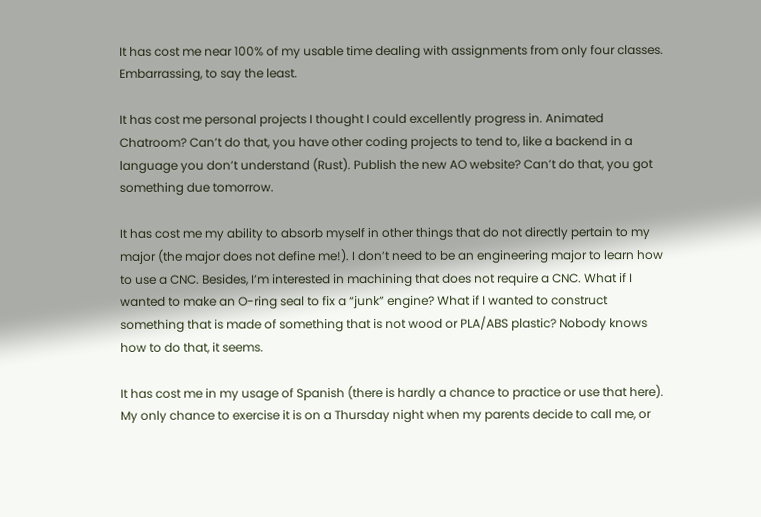It has cost me near 100% of my usable time dealing with assignments from only four classes. Embarrassing, to say the least.

It has cost me personal projects I thought I could excellently progress in. Animated Chatroom? Can’t do that, you have other coding projects to tend to, like a backend in a language you don’t understand (Rust). Publish the new AO website? Can’t do that, you got something due tomorrow.

It has cost me my ability to absorb myself in other things that do not directly pertain to my major (the major does not define me!). I don’t need to be an engineering major to learn how to use a CNC. Besides, I’m interested in machining that does not require a CNC. What if I wanted to make an O-ring seal to fix a “junk” engine? What if I wanted to construct something that is made of something that is not wood or PLA/ABS plastic? Nobody knows how to do that, it seems.

It has cost me in my usage of Spanish (there is hardly a chance to practice or use that here). My only chance to exercise it is on a Thursday night when my parents decide to call me, or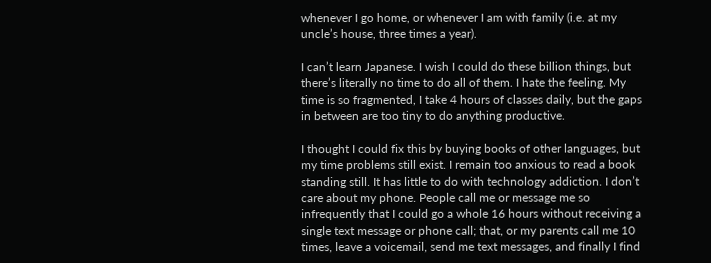whenever I go home, or whenever I am with family (i.e. at my uncle’s house, three times a year).

I can’t learn Japanese. I wish I could do these billion things, but there’s literally no time to do all of them. I hate the feeling. My time is so fragmented, I take 4 hours of classes daily, but the gaps in between are too tiny to do anything productive.

I thought I could fix this by buying books of other languages, but my time problems still exist. I remain too anxious to read a book standing still. It has little to do with technology addiction. I don’t care about my phone. People call me or message me so infrequently that I could go a whole 16 hours without receiving a single text message or phone call; that, or my parents call me 10 times, leave a voicemail, send me text messages, and finally I find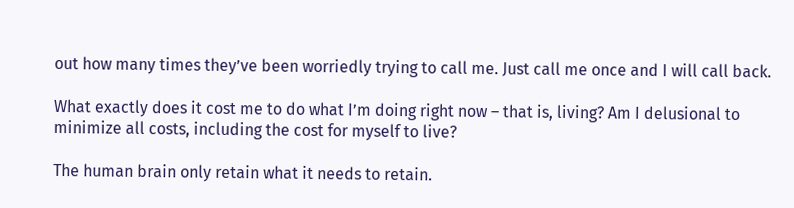out how many times they’ve been worriedly trying to call me. Just call me once and I will call back.

What exactly does it cost me to do what I’m doing right now – that is, living? Am I delusional to minimize all costs, including the cost for myself to live?

The human brain only retain what it needs to retain.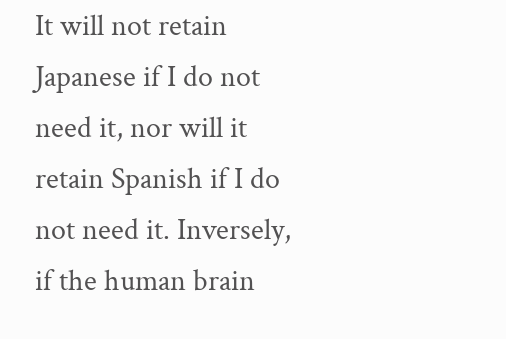It will not retain Japanese if I do not need it, nor will it retain Spanish if I do not need it. Inversely, if the human brain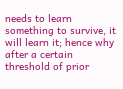needs to learn something to survive, it will learn it; hence why after a certain threshold of prior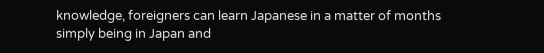knowledge, foreigners can learn Japanese in a matter of months simply being in Japan and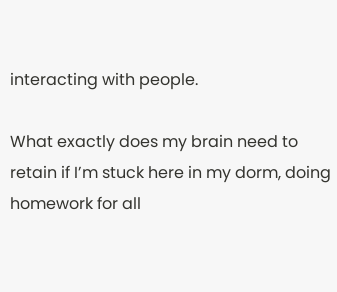interacting with people.

What exactly does my brain need to retain if I’m stuck here in my dorm, doing homework for all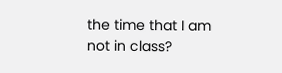the time that I am not in class?